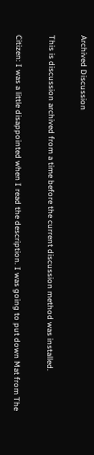Archived Discussion

This is discussion archived from a time before the current discussion method was installed.

Citizen: I was a little disappointed when I read the description. I was going to put down Mat from The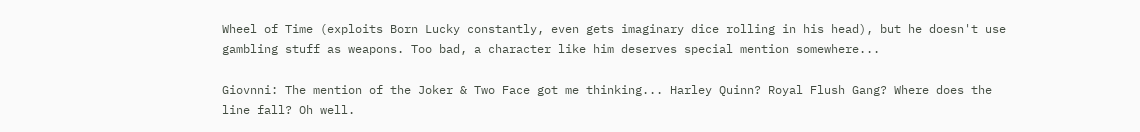Wheel of Time (exploits Born Lucky constantly, even gets imaginary dice rolling in his head), but he doesn't use gambling stuff as weapons. Too bad, a character like him deserves special mention somewhere...

Giovnni: The mention of the Joker & Two Face got me thinking... Harley Quinn? Royal Flush Gang? Where does the line fall? Oh well.